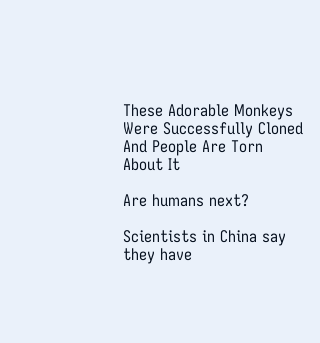These Adorable Monkeys Were Successfully Cloned And People Are Torn About It

Are humans next?

Scientists in China say they have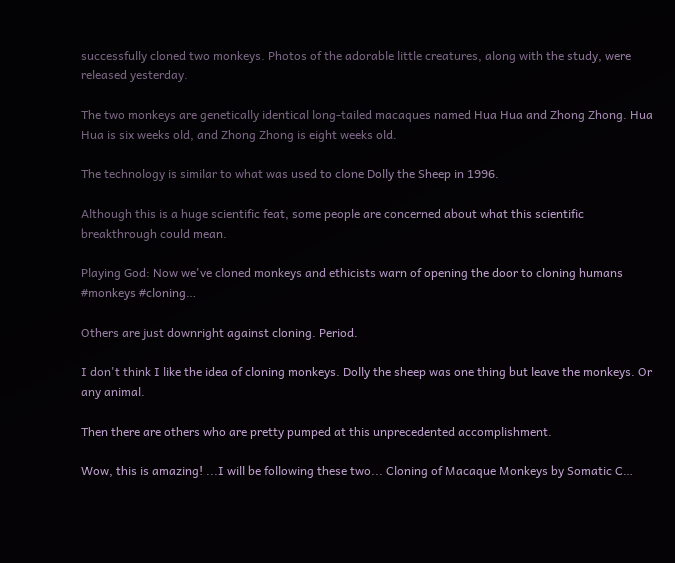successfully cloned two monkeys. Photos of the adorable little creatures, along with the study, were released yesterday.

The two monkeys are genetically identical long-tailed macaques named Hua Hua and Zhong Zhong. Hua Hua is six weeks old, and Zhong Zhong is eight weeks old.

The technology is similar to what was used to clone Dolly the Sheep in 1996.

Although this is a huge scientific feat, some people are concerned about what this scientific breakthrough could mean.

Playing God: Now we've cloned monkeys and ethicists warn of opening the door to cloning humans #monkeys #cloning…

Others are just downright against cloning. Period.

I don't think I like the idea of cloning monkeys. Dolly the sheep was one thing but leave the monkeys. Or any animal.

Then there are others who are pretty pumped at this unprecedented accomplishment.

Wow, this is amazing! ...I will be following these two... Cloning of Macaque Monkeys by Somatic C…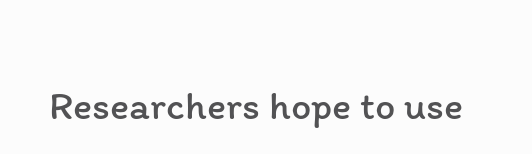Researchers hope to use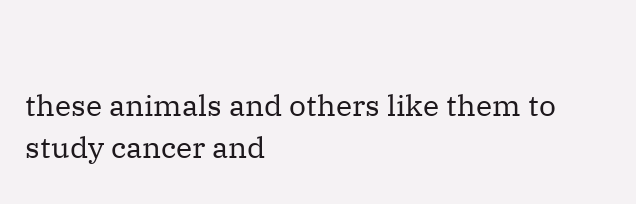these animals and others like them to study cancer and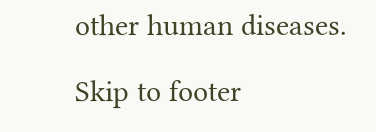other human diseases.

Skip to footer